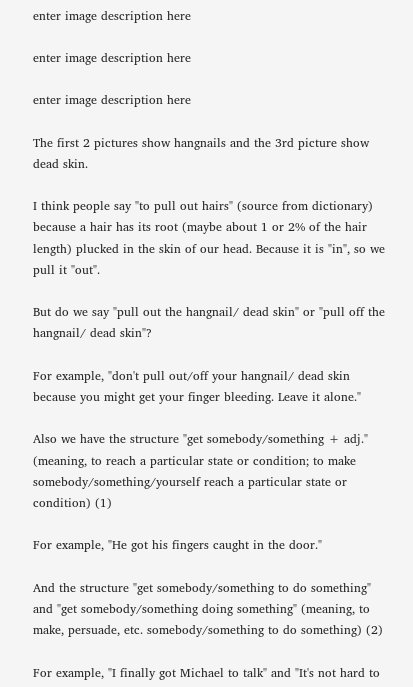enter image description here

enter image description here

enter image description here

The first 2 pictures show hangnails and the 3rd picture show dead skin.

I think people say "to pull out hairs" (source from dictionary) because a hair has its root (maybe about 1 or 2% of the hair length) plucked in the skin of our head. Because it is "in", so we pull it "out".

But do we say "pull out the hangnail/ dead skin" or "pull off the hangnail/ dead skin"?

For example, "don't pull out/off your hangnail/ dead skin because you might get your finger bleeding. Leave it alone."

Also we have the structure "get somebody/something + adj." (meaning, to reach a particular state or condition; to make somebody/something/yourself reach a particular state or condition) (1)

For example, "He got his fingers caught in the door."

And the structure "get somebody/something to do something" and "get somebody/something doing something" (meaning, to make, persuade, etc. somebody/something to do something) (2)

For example, "I finally got Michael to talk" and "It's not hard to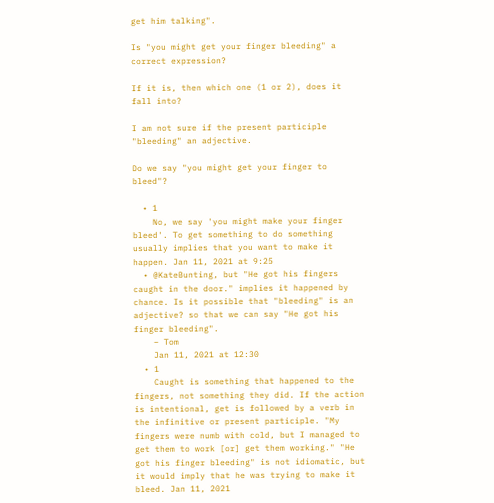get him talking".

Is "you might get your finger bleeding" a correct expression?

If it is, then which one (1 or 2), does it fall into?

I am not sure if the present participle "bleeding" an adjective.

Do we say "you might get your finger to bleed"?

  • 1
    No, we say 'you might make your finger bleed'. To get something to do something usually implies that you want to make it happen. Jan 11, 2021 at 9:25
  • @KateBunting, but "He got his fingers caught in the door." implies it happened by chance. Is it possible that "bleeding" is an adjective? so that we can say "He got his finger bleeding".
    – Tom
    Jan 11, 2021 at 12:30
  • 1
    Caught is something that happened to the fingers, not something they did. If the action is intentional, get is followed by a verb in the infinitive or present participle. "My fingers were numb with cold, but I managed to get them to work [or] get them working." "He got his finger bleeding" is not idiomatic, but it would imply that he was trying to make it bleed. Jan 11, 2021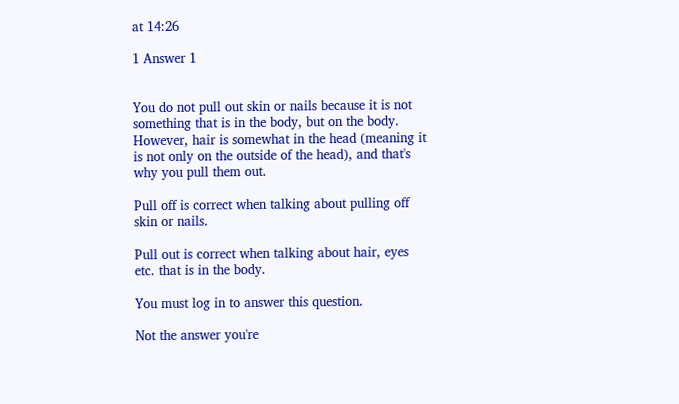at 14:26

1 Answer 1


You do not pull out skin or nails because it is not something that is in the body, but on the body. However, hair is somewhat in the head (meaning it is not only on the outside of the head), and that's why you pull them out.

Pull off is correct when talking about pulling off skin or nails.

Pull out is correct when talking about hair, eyes etc. that is in the body.

You must log in to answer this question.

Not the answer you're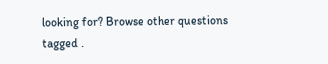looking for? Browse other questions tagged .